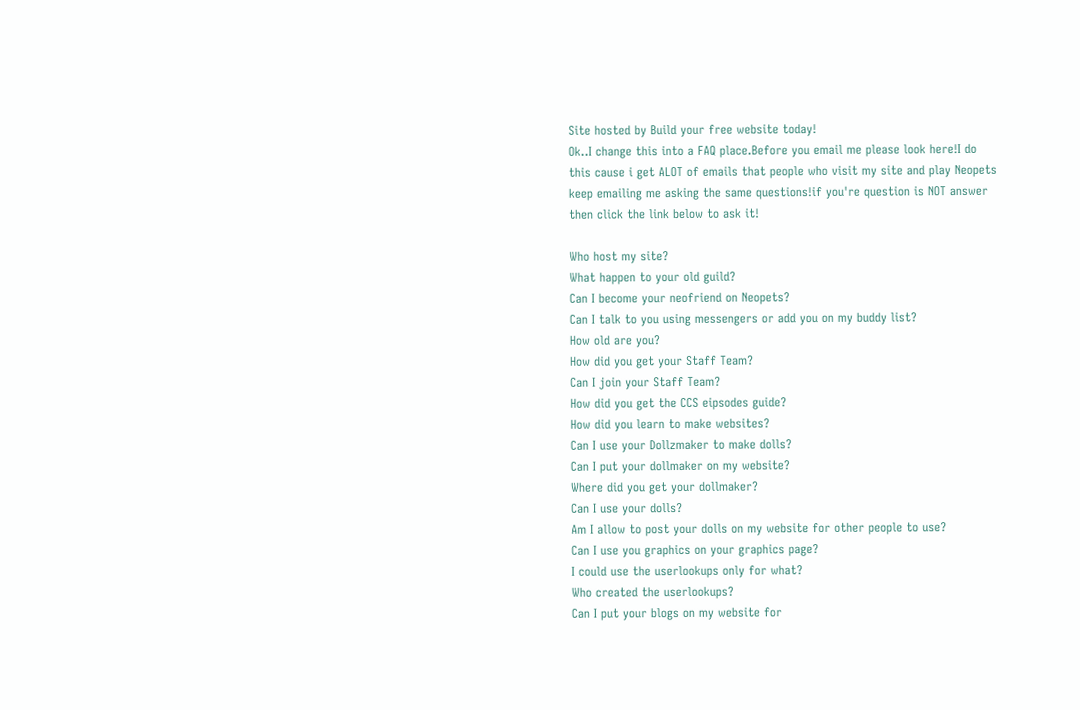Site hosted by Build your free website today!
Ok..I change this into a FAQ place.Before you email me please look here!I do this cause i get ALOT of emails that people who visit my site and play Neopets keep emailing me asking the same questions!if you're question is NOT answer then click the link below to ask it!

Who host my site?
What happen to your old guild?
Can I become your neofriend on Neopets?
Can I talk to you using messengers or add you on my buddy list?
How old are you?
How did you get your Staff Team?
Can I join your Staff Team?
How did you get the CCS eipsodes guide?
How did you learn to make websites?
Can I use your Dollzmaker to make dolls?
Can I put your dollmaker on my website?
Where did you get your dollmaker?
Can I use your dolls?
Am I allow to post your dolls on my website for other people to use?
Can I use you graphics on your graphics page?
I could use the userlookups only for what?
Who created the userlookups?
Can I put your blogs on my website for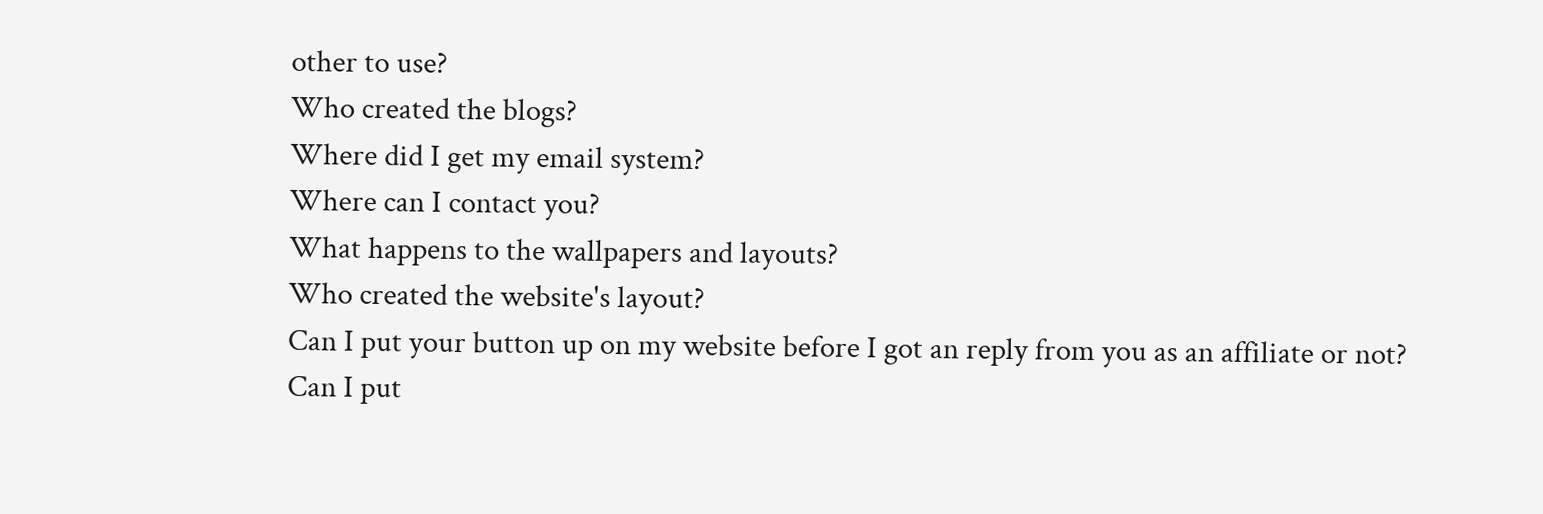other to use?
Who created the blogs?
Where did I get my email system?
Where can I contact you?
What happens to the wallpapers and layouts?
Who created the website's layout?
Can I put your button up on my website before I got an reply from you as an affiliate or not?
Can I put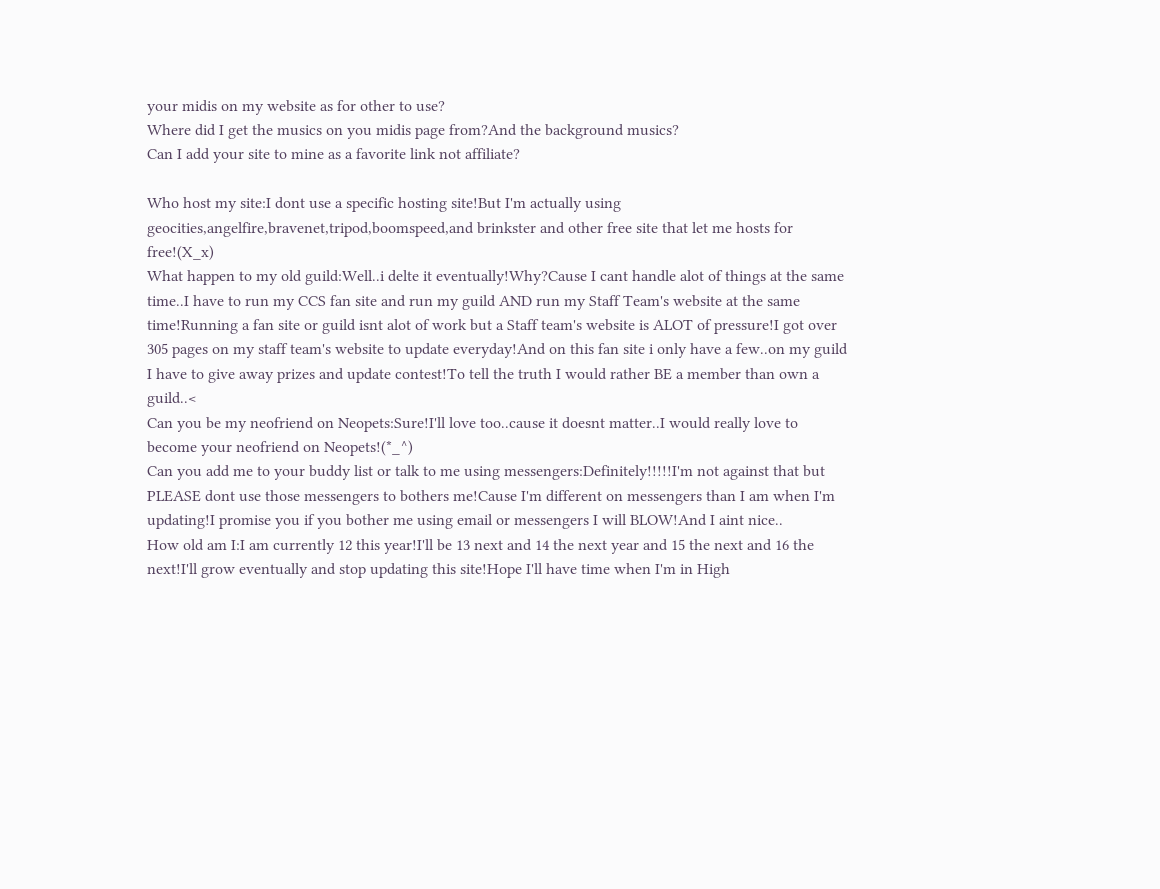your midis on my website as for other to use?
Where did I get the musics on you midis page from?And the background musics?
Can I add your site to mine as a favorite link not affiliate?

Who host my site:I dont use a specific hosting site!But I'm actually using geocities,angelfire,bravenet,tripod,boomspeed,and brinkster and other free site that let me hosts for free!(X_x)
What happen to my old guild:Well..i delte it eventually!Why?Cause I cant handle alot of things at the same time..I have to run my CCS fan site and run my guild AND run my Staff Team's website at the same time!Running a fan site or guild isnt alot of work but a Staff team's website is ALOT of pressure!I got over 305 pages on my staff team's website to update everyday!And on this fan site i only have a few..on my guild I have to give away prizes and update contest!To tell the truth I would rather BE a member than own a guild..<
Can you be my neofriend on Neopets:Sure!I'll love too..cause it doesnt matter..I would really love to become your neofriend on Neopets!(*_^)
Can you add me to your buddy list or talk to me using messengers:Definitely!!!!!I'm not against that but PLEASE dont use those messengers to bothers me!Cause I'm different on messengers than I am when I'm updating!I promise you if you bother me using email or messengers I will BLOW!And I aint nice..
How old am I:I am currently 12 this year!I'll be 13 next and 14 the next year and 15 the next and 16 the next!I'll grow eventually and stop updating this site!Hope I'll have time when I'm in High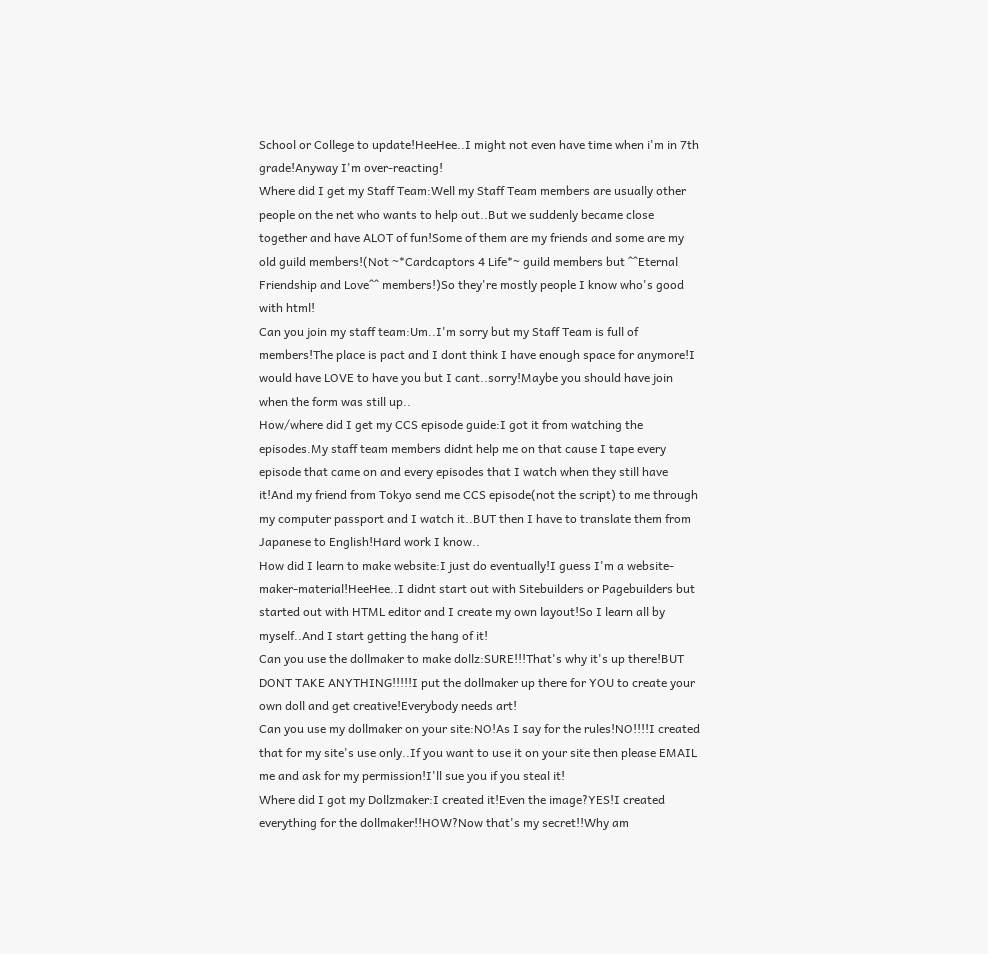School or College to update!HeeHee..I might not even have time when i'm in 7th grade!Anyway I'm over-reacting!
Where did I get my Staff Team:Well my Staff Team members are usually other people on the net who wants to help out..But we suddenly became close together and have ALOT of fun!Some of them are my friends and some are my old guild members!(Not ~*Cardcaptors 4 Life*~ guild members but ^^Eternal Friendship and Love^^ members!)So they're mostly people I know who's good with html!
Can you join my staff team:Um..I'm sorry but my Staff Team is full of members!The place is pact and I dont think I have enough space for anymore!I would have LOVE to have you but I cant..sorry!Maybe you should have join when the form was still up..
How/where did I get my CCS episode guide:I got it from watching the episodes.My staff team members didnt help me on that cause I tape every episode that came on and every episodes that I watch when they still have it!And my friend from Tokyo send me CCS episode(not the script) to me through my computer passport and I watch it..BUT then I have to translate them from Japanese to English!Hard work I know..
How did I learn to make website:I just do eventually!I guess I'm a website-maker-material!HeeHee..I didnt start out with Sitebuilders or Pagebuilders but started out with HTML editor and I create my own layout!So I learn all by myself..And I start getting the hang of it!
Can you use the dollmaker to make dollz:SURE!!!That's why it's up there!BUT DONT TAKE ANYTHING!!!!!I put the dollmaker up there for YOU to create your own doll and get creative!Everybody needs art!
Can you use my dollmaker on your site:NO!As I say for the rules!NO!!!!I created that for my site's use only..If you want to use it on your site then please EMAIL me and ask for my permission!I'll sue you if you steal it!
Where did I got my Dollzmaker:I created it!Even the image?YES!I created everything for the dollmaker!!HOW?Now that's my secret!!Why am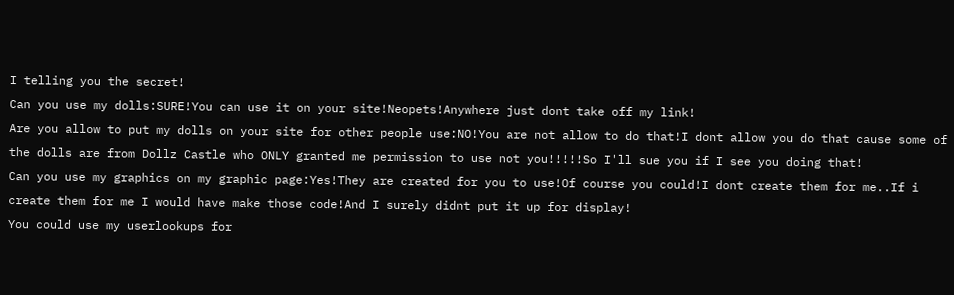I telling you the secret!
Can you use my dolls:SURE!You can use it on your site!Neopets!Anywhere just dont take off my link!
Are you allow to put my dolls on your site for other people use:NO!You are not allow to do that!I dont allow you do that cause some of the dolls are from Dollz Castle who ONLY granted me permission to use not you!!!!!So I'll sue you if I see you doing that!
Can you use my graphics on my graphic page:Yes!They are created for you to use!Of course you could!I dont create them for me..If i create them for me I would have make those code!And I surely didnt put it up for display!
You could use my userlookups for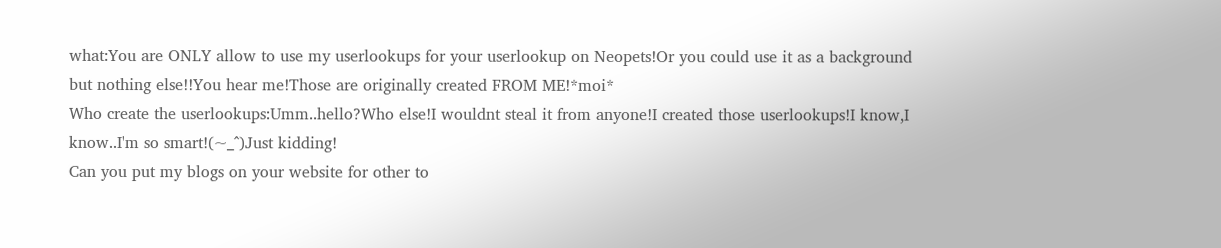what:You are ONLY allow to use my userlookups for your userlookup on Neopets!Or you could use it as a background but nothing else!!You hear me!Those are originally created FROM ME!*moi*
Who create the userlookups:Umm..hello?Who else!I wouldnt steal it from anyone!I created those userlookups!I know,I know..I'm so smart!(~_^)Just kidding!
Can you put my blogs on your website for other to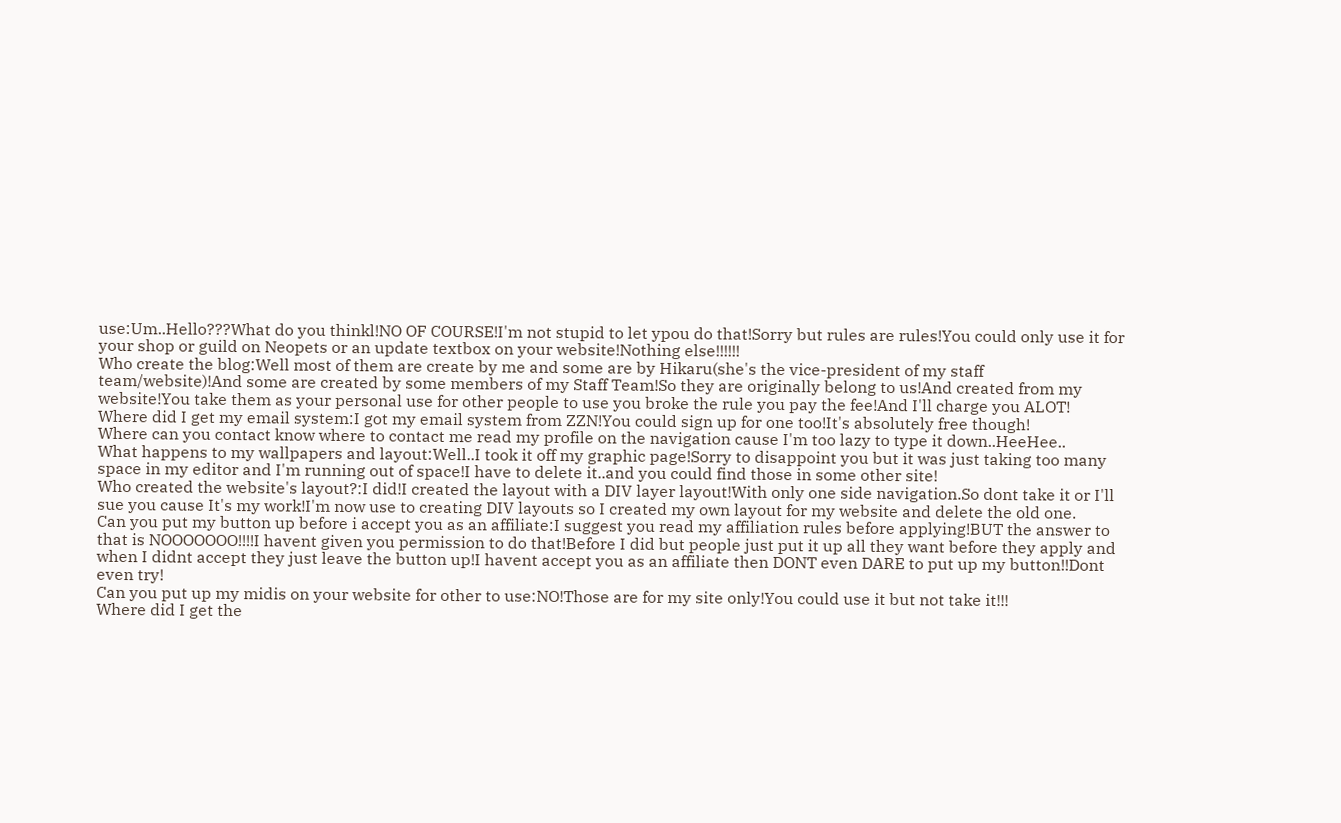use:Um..Hello???What do you thinkl!NO OF COURSE!I'm not stupid to let ypou do that!Sorry but rules are rules!You could only use it for your shop or guild on Neopets or an update textbox on your website!Nothing else!!!!!!
Who create the blog:Well most of them are create by me and some are by Hikaru(she's the vice-president of my staff team/website)!And some are created by some members of my Staff Team!So they are originally belong to us!And created from my website!You take them as your personal use for other people to use you broke the rule you pay the fee!And I'll charge you ALOT!
Where did I get my email system:I got my email system from ZZN!You could sign up for one too!It's absolutely free though!
Where can you contact know where to contact me read my profile on the navigation cause I'm too lazy to type it down..HeeHee..
What happens to my wallpapers and layout:Well..I took it off my graphic page!Sorry to disappoint you but it was just taking too many space in my editor and I'm running out of space!I have to delete it..and you could find those in some other site!
Who created the website's layout?:I did!I created the layout with a DIV layer layout!With only one side navigation.So dont take it or I'll sue you cause It's my work!I'm now use to creating DIV layouts so I created my own layout for my website and delete the old one.
Can you put my button up before i accept you as an affiliate:I suggest you read my affiliation rules before applying!BUT the answer to that is NOOOOOOO!!!!I havent given you permission to do that!Before I did but people just put it up all they want before they apply and when I didnt accept they just leave the button up!I havent accept you as an affiliate then DONT even DARE to put up my button!!Dont even try!
Can you put up my midis on your website for other to use:NO!Those are for my site only!You could use it but not take it!!!
Where did I get the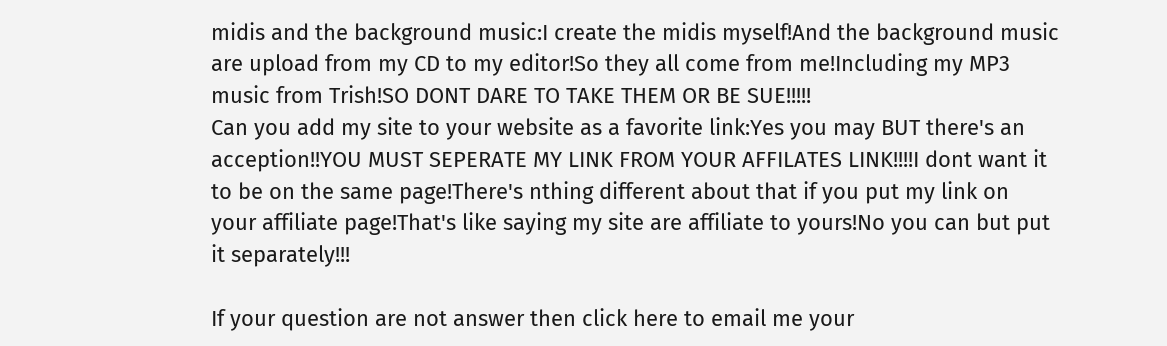midis and the background music:I create the midis myself!And the background music are upload from my CD to my editor!So they all come from me!Including my MP3 music from Trish!SO DONT DARE TO TAKE THEM OR BE SUE!!!!!
Can you add my site to your website as a favorite link:Yes you may BUT there's an acception!!YOU MUST SEPERATE MY LINK FROM YOUR AFFILATES LINK!!!!I dont want it to be on the same page!There's nthing different about that if you put my link on your affiliate page!That's like saying my site are affiliate to yours!No you can but put it separately!!!

If your question are not answer then click here to email me your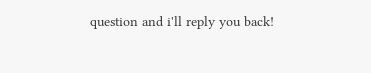question and i'll reply you back!